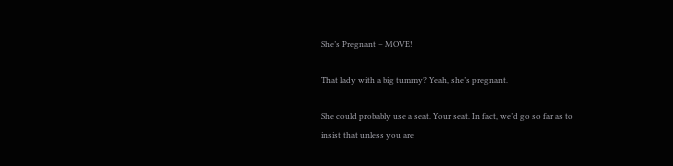She’s Pregnant – MOVE!

That lady with a big tummy? Yeah, she’s pregnant.

She could probably use a seat. Your seat. In fact, we’d go so far as to insist that unless you are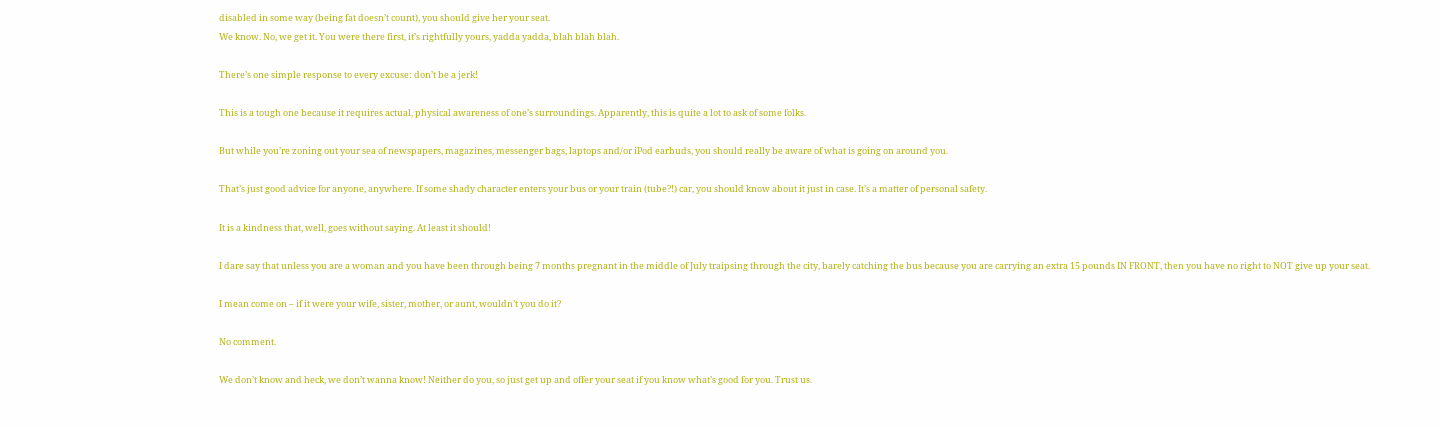disabled in some way (being fat doesn’t count), you should give her your seat.
We know. No, we get it. You were there first, it’s rightfully yours, yadda yadda, blah blah blah.

There’s one simple response to every excuse: don’t be a jerk!

This is a tough one because it requires actual, physical awareness of one’s surroundings. Apparently, this is quite a lot to ask of some folks.

But while you’re zoning out your sea of newspapers, magazines, messenger bags, laptops and/or iPod earbuds, you should really be aware of what is going on around you.

That’s just good advice for anyone, anywhere. If some shady character enters your bus or your train (tube?!) car, you should know about it just in case. It’s a matter of personal safety.

It is a kindness that, well, goes without saying. At least it should!

I dare say that unless you are a woman and you have been through being 7 months pregnant in the middle of July traipsing through the city, barely catching the bus because you are carrying an extra 15 pounds IN FRONT, then you have no right to NOT give up your seat.

I mean come on – if it were your wife, sister, mother, or aunt, wouldn’t you do it?

No comment.

We don’t know and heck, we don’t wanna know! Neither do you, so just get up and offer your seat if you know what’s good for you. Trust us.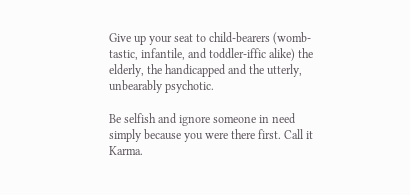Give up your seat to child-bearers (womb-tastic, infantile, and toddler-iffic alike) the elderly, the handicapped and the utterly, unbearably psychotic.

Be selfish and ignore someone in need simply because you were there first. Call it Karma.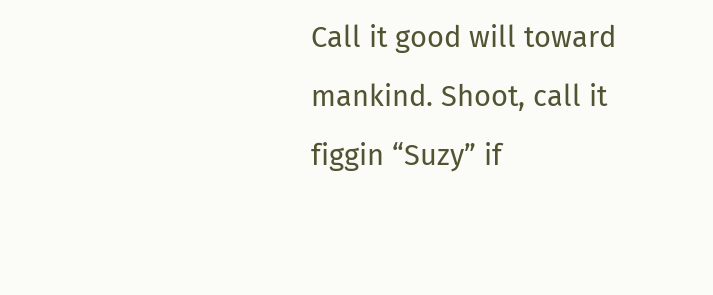Call it good will toward mankind. Shoot, call it figgin “Suzy” if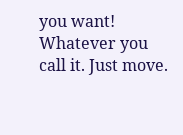you want! Whatever you call it. Just move.